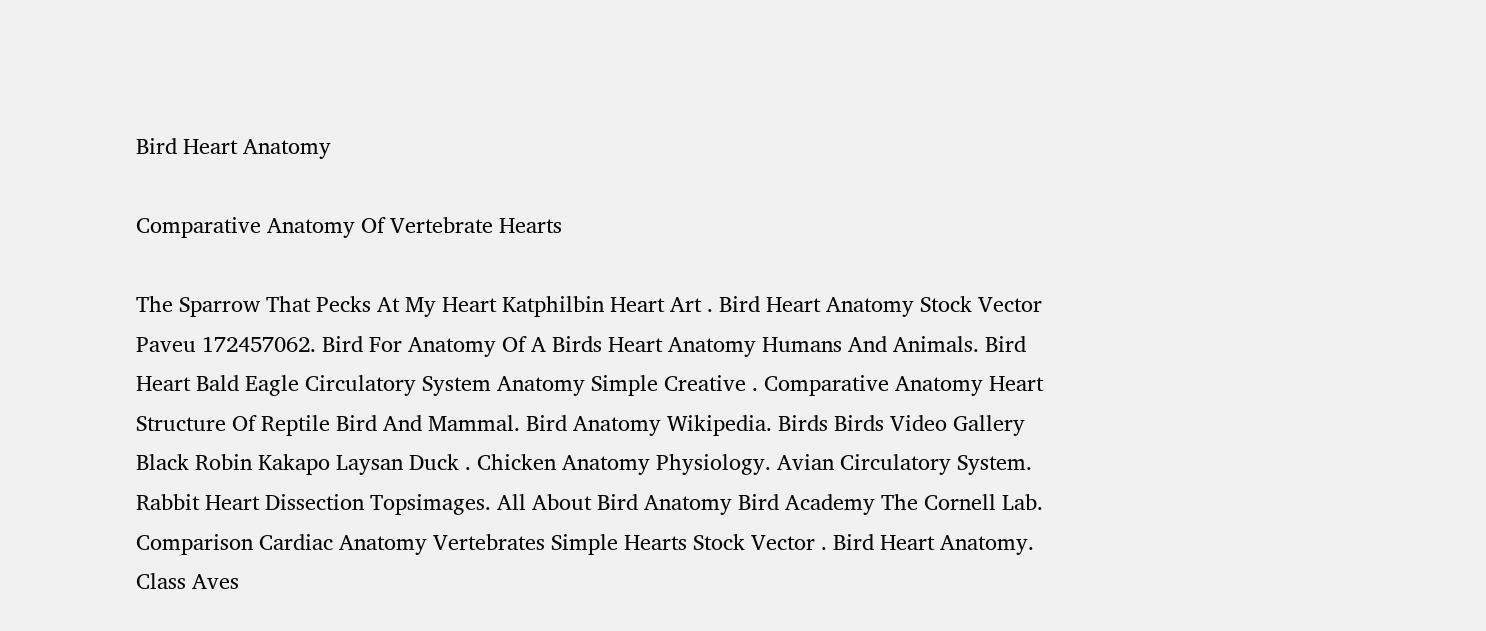Bird Heart Anatomy

Comparative Anatomy Of Vertebrate Hearts

The Sparrow That Pecks At My Heart Katphilbin Heart Art . Bird Heart Anatomy Stock Vector Paveu 172457062. Bird For Anatomy Of A Birds Heart Anatomy Humans And Animals. Bird Heart Bald Eagle Circulatory System Anatomy Simple Creative . Comparative Anatomy Heart Structure Of Reptile Bird And Mammal. Bird Anatomy Wikipedia. Birds Birds Video Gallery Black Robin Kakapo Laysan Duck . Chicken Anatomy Physiology. Avian Circulatory System. Rabbit Heart Dissection Topsimages. All About Bird Anatomy Bird Academy The Cornell Lab. Comparison Cardiac Anatomy Vertebrates Simple Hearts Stock Vector . Bird Heart Anatomy. Class Aves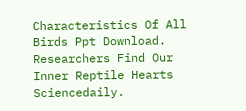Characteristics Of All Birds Ppt Download. Researchers Find Our Inner Reptile Hearts Sciencedaily.